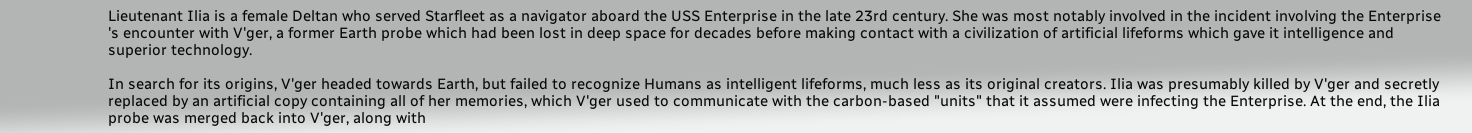Lieutenant Ilia is a female Deltan who served Starfleet as a navigator aboard the USS Enterprise in the late 23rd century. She was most notably involved in the incident involving the Enterprise 's encounter with V'ger, a former Earth probe which had been lost in deep space for decades before making contact with a civilization of artificial lifeforms which gave it intelligence and superior technology.

In search for its origins, V'ger headed towards Earth, but failed to recognize Humans as intelligent lifeforms, much less as its original creators. Ilia was presumably killed by V'ger and secretly replaced by an artificial copy containing all of her memories, which V'ger used to communicate with the carbon-based "units" that it assumed were infecting the Enterprise. At the end, the Ilia probe was merged back into V'ger, along with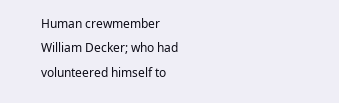Human crewmember William Decker; who had volunteered himself to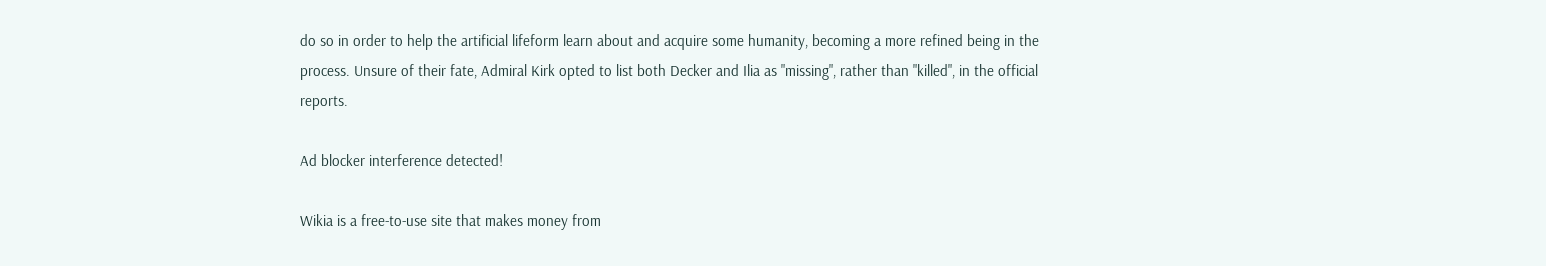do so in order to help the artificial lifeform learn about and acquire some humanity, becoming a more refined being in the process. Unsure of their fate, Admiral Kirk opted to list both Decker and Ilia as "missing", rather than "killed", in the official reports.

Ad blocker interference detected!

Wikia is a free-to-use site that makes money from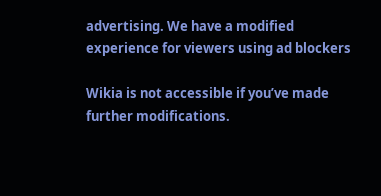advertising. We have a modified experience for viewers using ad blockers

Wikia is not accessible if you’ve made further modifications.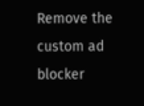Remove the custom ad blocker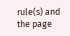rule(s) and the page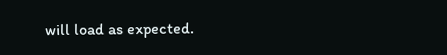will load as expected.